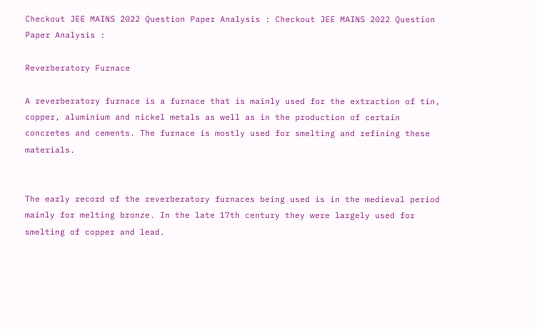Checkout JEE MAINS 2022 Question Paper Analysis : Checkout JEE MAINS 2022 Question Paper Analysis :

Reverberatory Furnace

A reverberatory furnace is a furnace that is mainly used for the extraction of tin, copper, aluminium and nickel metals as well as in the production of certain concretes and cements. The furnace is mostly used for smelting and refining these materials.


The early record of the reverberatory furnaces being used is in the medieval period mainly for melting bronze. In the late 17th century they were largely used for smelting of copper and lead.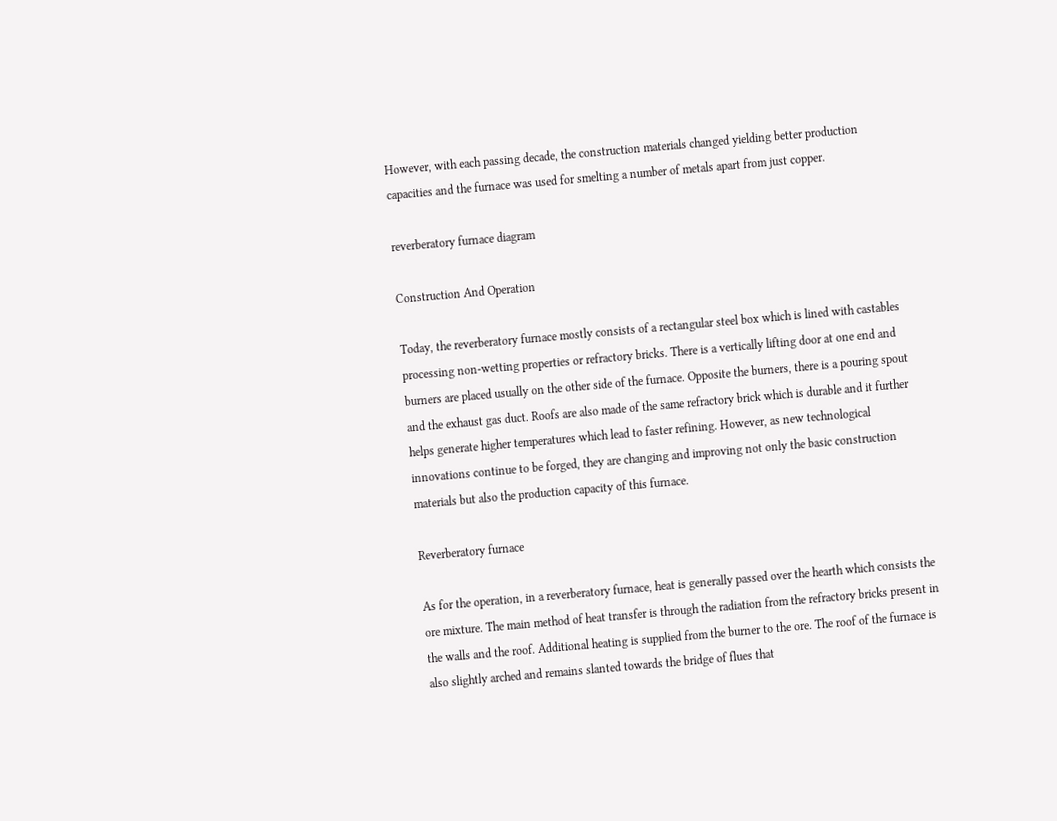However, with each passing decade, the construction materials changed yielding better production capacities and the furnace was used for smelting a number of metals apart from just copper.

reverberatory furnace diagram

Construction And Operation

Today, the reverberatory furnace mostly consists of a rectangular steel box which is lined with castables processing non-wetting properties or refractory bricks. There is a vertically lifting door at one end and burners are placed usually on the other side of the furnace. Opposite the burners, there is a pouring spout and the exhaust gas duct. Roofs are also made of the same refractory brick which is durable and it further helps generate higher temperatures which lead to faster refining. However, as new technological innovations continue to be forged, they are changing and improving not only the basic construction materials but also the production capacity of this furnace.

Reverberatory furnace

As for the operation, in a reverberatory furnace, heat is generally passed over the hearth which consists the ore mixture. The main method of heat transfer is through the radiation from the refractory bricks present in the walls and the roof. Additional heating is supplied from the burner to the ore. The roof of the furnace is also slightly arched and remains slanted towards the bridge of flues that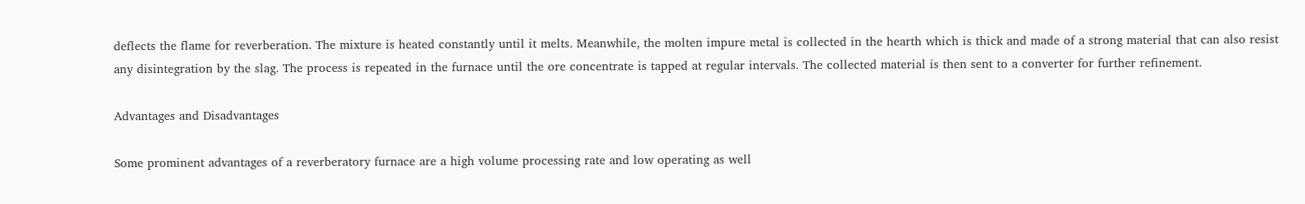deflects the flame for reverberation. The mixture is heated constantly until it melts. Meanwhile, the molten impure metal is collected in the hearth which is thick and made of a strong material that can also resist any disintegration by the slag. The process is repeated in the furnace until the ore concentrate is tapped at regular intervals. The collected material is then sent to a converter for further refinement.

Advantages and Disadvantages

Some prominent advantages of a reverberatory furnace are a high volume processing rate and low operating as well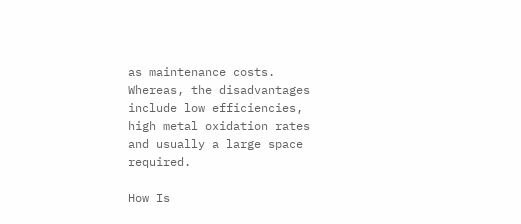as maintenance costs. Whereas, the disadvantages include low efficiencies, high metal oxidation rates and usually a large space required.

How Is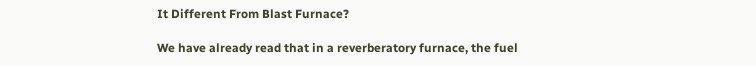It Different From Blast Furnace?

We have already read that in a reverberatory furnace, the fuel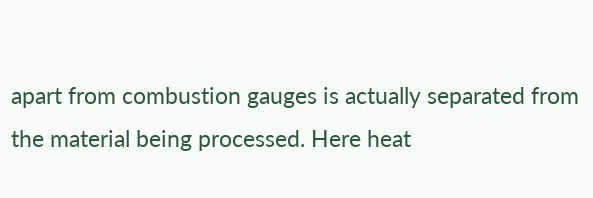apart from combustion gauges is actually separated from the material being processed. Here heat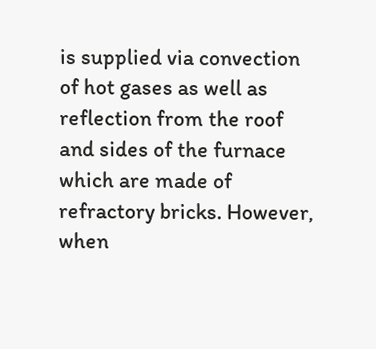is supplied via convection of hot gases as well as reflection from the roof and sides of the furnace which are made of refractory bricks. However, when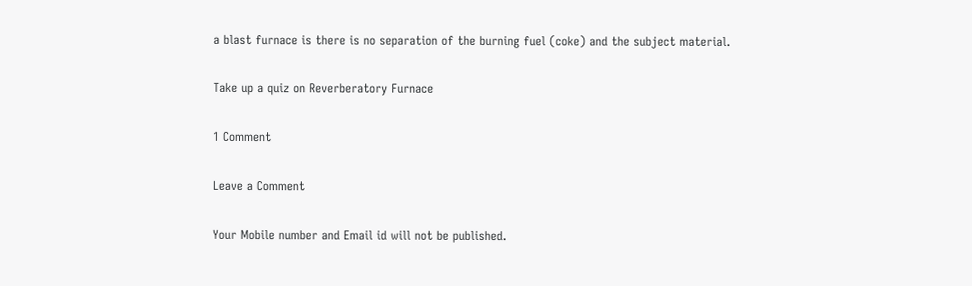a blast furnace is there is no separation of the burning fuel (coke) and the subject material.

Take up a quiz on Reverberatory Furnace

1 Comment

Leave a Comment

Your Mobile number and Email id will not be published.